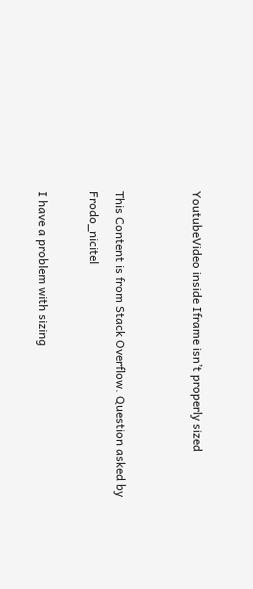YoutubeVideo inside Iframe isn’t properly sized


This Content is from Stack Overflow. Question asked by Frodo_nicitel

I have a problem with sizing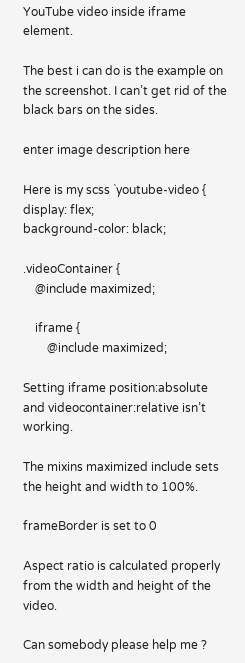YouTube video inside iframe element.

The best i can do is the example on the screenshot. I can’t get rid of the black bars on the sides.

enter image description here

Here is my scss `youtube-video {
display: flex;
background-color: black;

.videoContainer {
    @include maximized;

    iframe {
        @include maximized;

Setting iframe position:absolute and videocontainer:relative isn’t working.

The mixins maximized include sets the height and width to 100%.

frameBorder is set to 0

Aspect ratio is calculated properly from the width and height of the video.

Can somebody please help me ?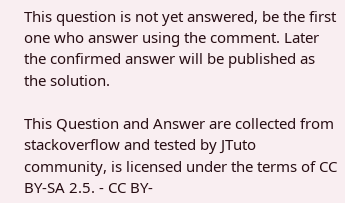This question is not yet answered, be the first one who answer using the comment. Later the confirmed answer will be published as the solution.

This Question and Answer are collected from stackoverflow and tested by JTuto community, is licensed under the terms of CC BY-SA 2.5. - CC BY-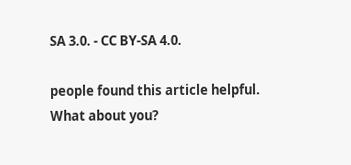SA 3.0. - CC BY-SA 4.0.

people found this article helpful. What about you?